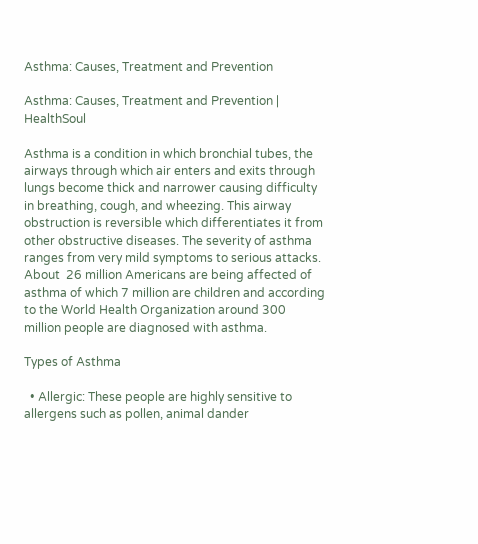Asthma: Causes, Treatment and Prevention

Asthma: Causes, Treatment and Prevention | HealthSoul

Asthma is a condition in which bronchial tubes, the airways through which air enters and exits through lungs become thick and narrower causing difficulty in breathing, cough, and wheezing. This airway obstruction is reversible which differentiates it from other obstructive diseases. The severity of asthma ranges from very mild symptoms to serious attacks. About  26 million Americans are being affected of asthma of which 7 million are children and according to the World Health Organization around 300 million people are diagnosed with asthma.

Types of Asthma

  • Allergic: These people are highly sensitive to allergens such as pollen, animal dander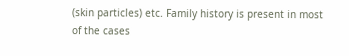(skin particles) etc. Family history is present in most of the cases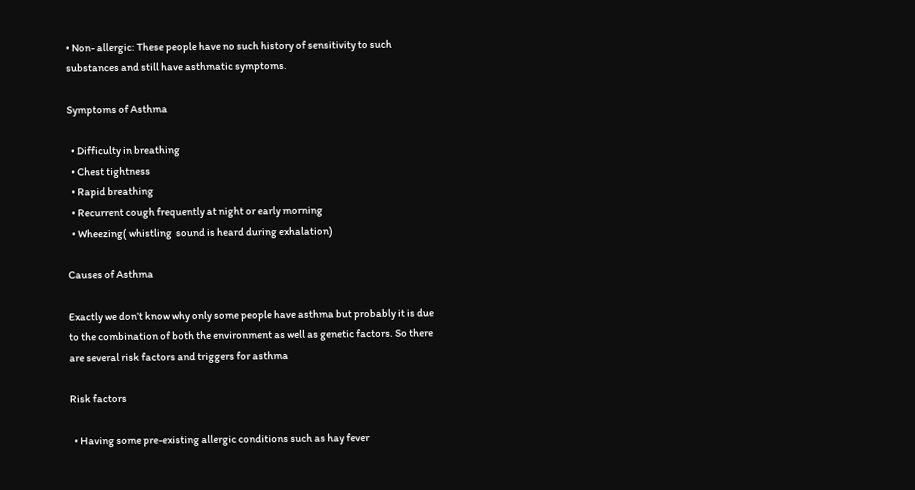• Non- allergic: These people have no such history of sensitivity to such substances and still have asthmatic symptoms.

Symptoms of Asthma

  • Difficulty in breathing
  • Chest tightness
  • Rapid breathing
  • Recurrent cough frequently at night or early morning
  • Wheezing( whistling  sound is heard during exhalation)

Causes of Asthma

Exactly we don’t know why only some people have asthma but probably it is due to the combination of both the environment as well as genetic factors. So there are several risk factors and triggers for asthma

Risk factors

  • Having some pre-existing allergic conditions such as hay fever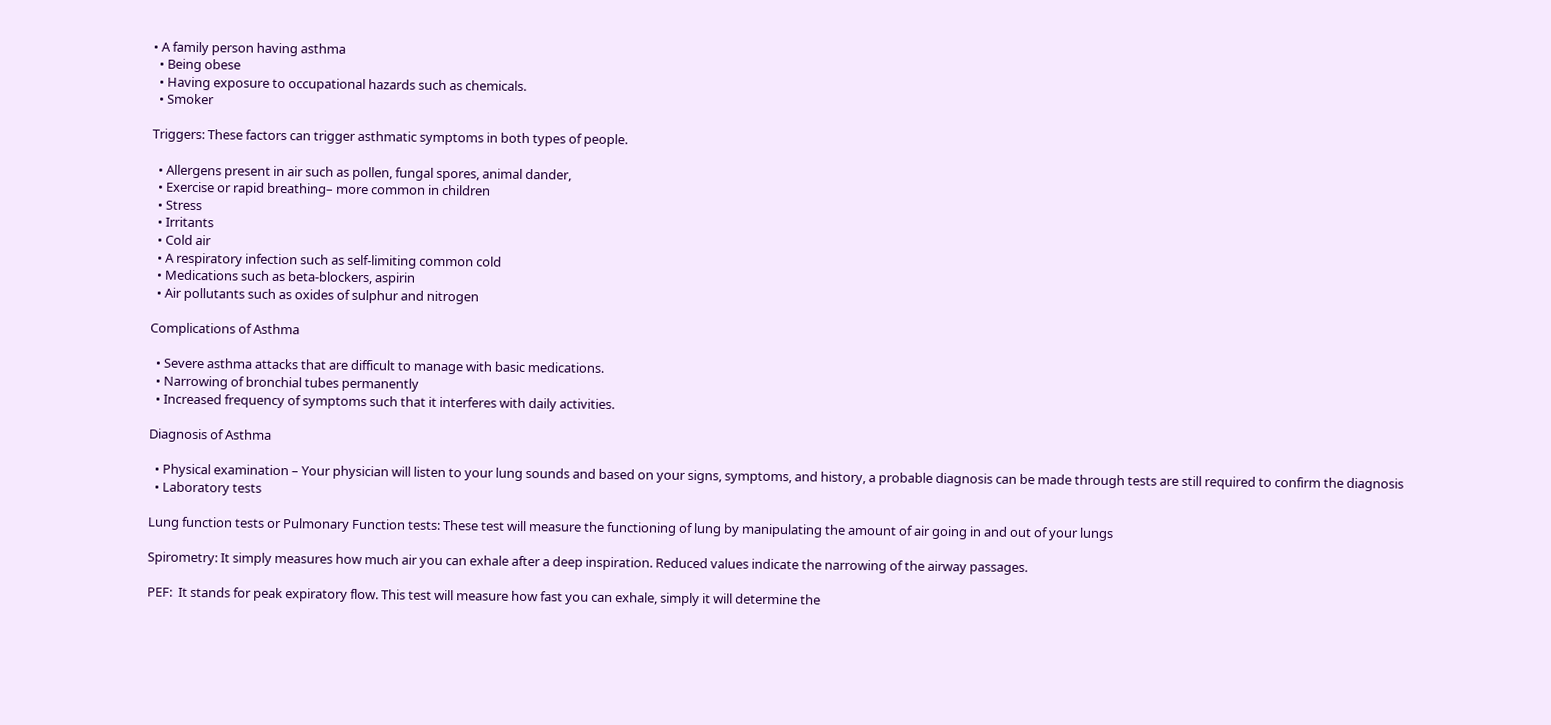• A family person having asthma
  • Being obese
  • Having exposure to occupational hazards such as chemicals.
  • Smoker

Triggers: These factors can trigger asthmatic symptoms in both types of people.

  • Allergens present in air such as pollen, fungal spores, animal dander,
  • Exercise or rapid breathing– more common in children
  • Stress
  • Irritants
  • Cold air
  • A respiratory infection such as self-limiting common cold
  • Medications such as beta-blockers, aspirin
  • Air pollutants such as oxides of sulphur and nitrogen

Complications of Asthma

  • Severe asthma attacks that are difficult to manage with basic medications.
  • Narrowing of bronchial tubes permanently
  • Increased frequency of symptoms such that it interferes with daily activities.

Diagnosis of Asthma

  • Physical examination – Your physician will listen to your lung sounds and based on your signs, symptoms, and history, a probable diagnosis can be made through tests are still required to confirm the diagnosis
  • Laboratory tests

Lung function tests or Pulmonary Function tests: These test will measure the functioning of lung by manipulating the amount of air going in and out of your lungs

Spirometry: It simply measures how much air you can exhale after a deep inspiration. Reduced values indicate the narrowing of the airway passages.

PEF:  It stands for peak expiratory flow. This test will measure how fast you can exhale, simply it will determine the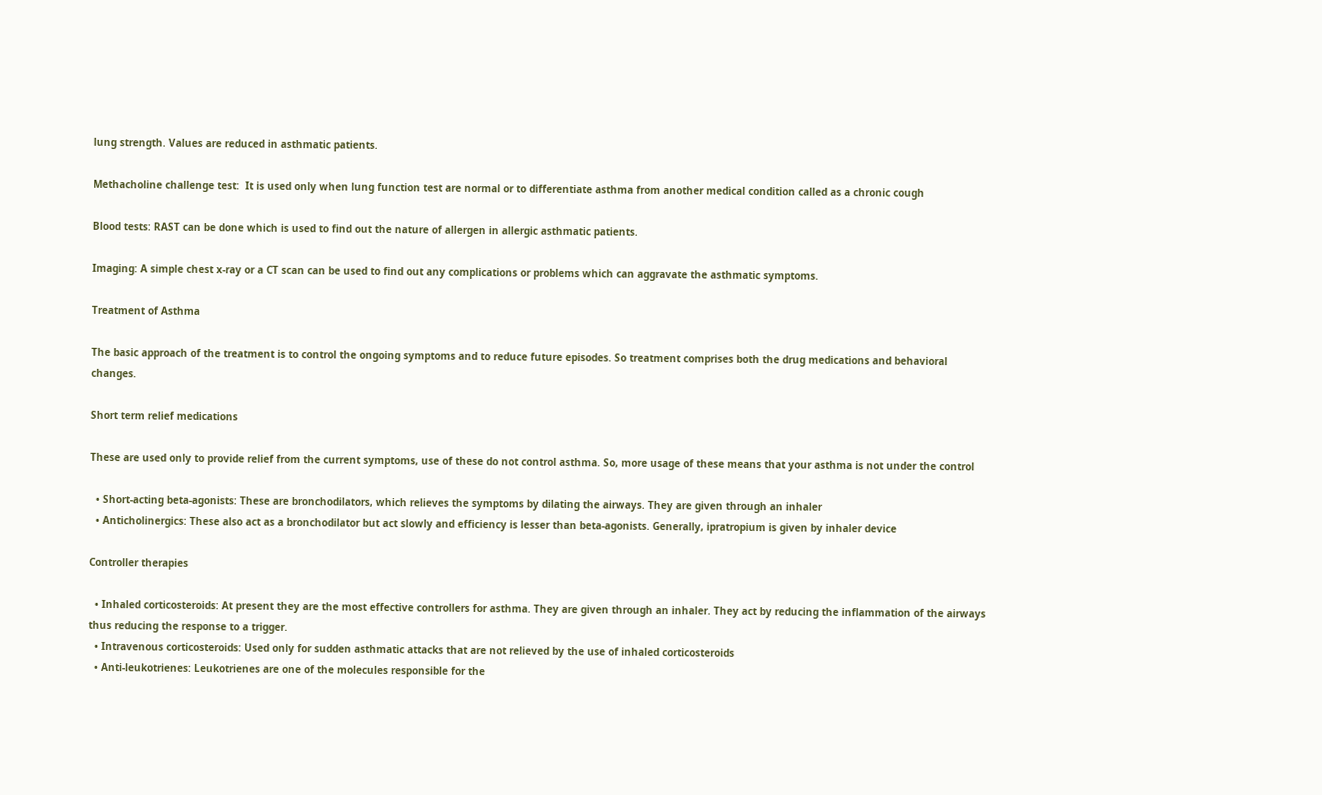lung strength. Values are reduced in asthmatic patients.

Methacholine challenge test:  It is used only when lung function test are normal or to differentiate asthma from another medical condition called as a chronic cough

Blood tests: RAST can be done which is used to find out the nature of allergen in allergic asthmatic patients.

Imaging: A simple chest x-ray or a CT scan can be used to find out any complications or problems which can aggravate the asthmatic symptoms.

Treatment of Asthma

The basic approach of the treatment is to control the ongoing symptoms and to reduce future episodes. So treatment comprises both the drug medications and behavioral changes.

Short term relief medications

These are used only to provide relief from the current symptoms, use of these do not control asthma. So, more usage of these means that your asthma is not under the control

  • Short-acting beta-agonists: These are bronchodilators, which relieves the symptoms by dilating the airways. They are given through an inhaler
  • Anticholinergics: These also act as a bronchodilator but act slowly and efficiency is lesser than beta-agonists. Generally, ipratropium is given by inhaler device

Controller therapies

  • Inhaled corticosteroids: At present they are the most effective controllers for asthma. They are given through an inhaler. They act by reducing the inflammation of the airways thus reducing the response to a trigger.
  • Intravenous corticosteroids: Used only for sudden asthmatic attacks that are not relieved by the use of inhaled corticosteroids
  • Anti-leukotrienes: Leukotrienes are one of the molecules responsible for the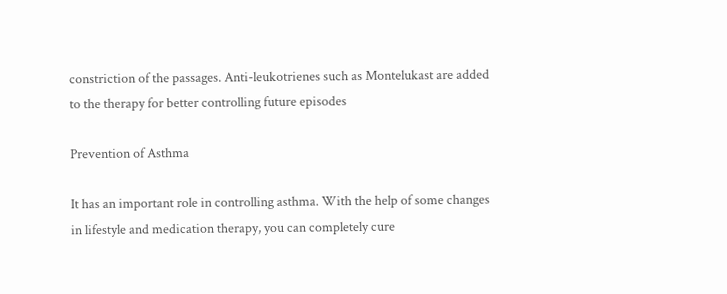constriction of the passages. Anti-leukotrienes such as Montelukast are added to the therapy for better controlling future episodes

Prevention of Asthma

It has an important role in controlling asthma. With the help of some changes in lifestyle and medication therapy, you can completely cure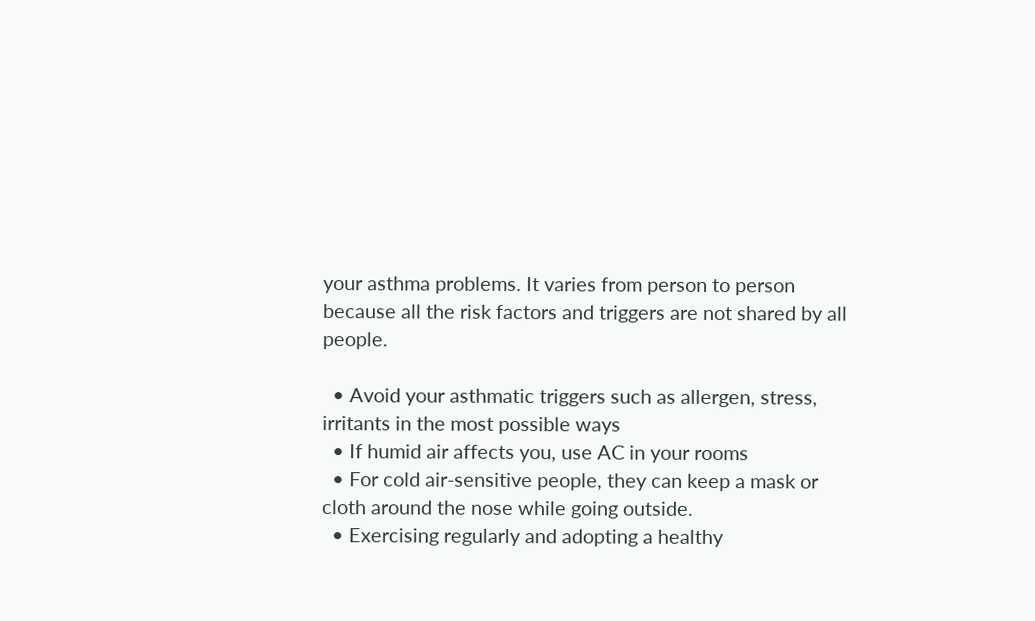your asthma problems. It varies from person to person because all the risk factors and triggers are not shared by all people.

  • Avoid your asthmatic triggers such as allergen, stress, irritants in the most possible ways
  • If humid air affects you, use AC in your rooms
  • For cold air-sensitive people, they can keep a mask or cloth around the nose while going outside.
  • Exercising regularly and adopting a healthy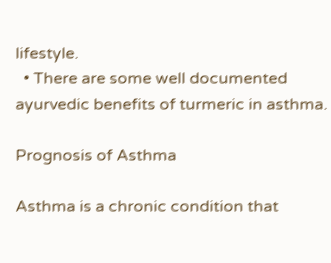lifestyle.
  • There are some well documented ayurvedic benefits of turmeric in asthma.

Prognosis of Asthma

Asthma is a chronic condition that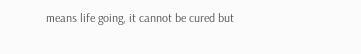means life going, it cannot be cured but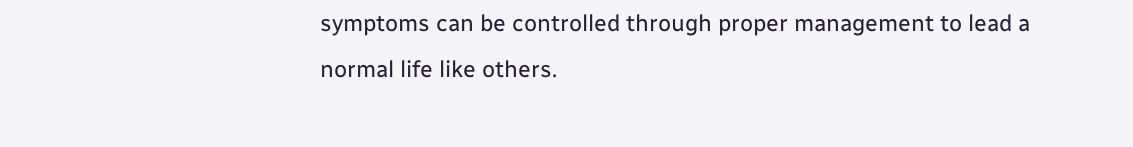symptoms can be controlled through proper management to lead a normal life like others.